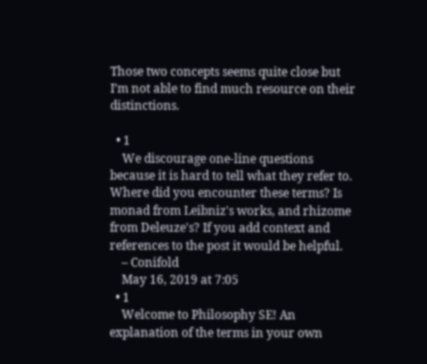Those two concepts seems quite close but I’m not able to find much resource on their distinctions.

  • 1
    We discourage one-line questions because it is hard to tell what they refer to. Where did you encounter these terms? Is monad from Leibniz's works, and rhizome from Deleuze's? If you add context and references to the post it would be helpful.
    – Conifold
    May 16, 2019 at 7:05
  • 1
    Welcome to Philosophy SE! An explanation of the terms in your own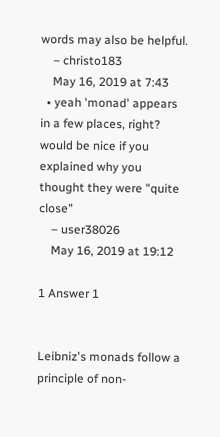words may also be helpful.
    – christo183
    May 16, 2019 at 7:43
  • yeah 'monad' appears in a few places, right? would be nice if you explained why you thought they were "quite close"
    – user38026
    May 16, 2019 at 19:12

1 Answer 1


Leibniz's monads follow a principle of non-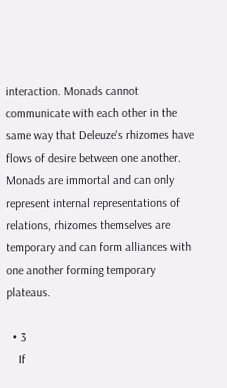interaction. Monads cannot communicate with each other in the same way that Deleuze's rhizomes have flows of desire between one another. Monads are immortal and can only represent internal representations of relations, rhizomes themselves are temporary and can form alliances with one another forming temporary plateaus.

  • 3
    If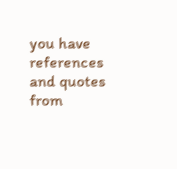you have references and quotes from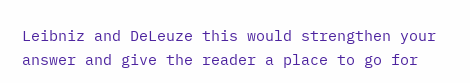Leibniz and DeLeuze this would strengthen your answer and give the reader a place to go for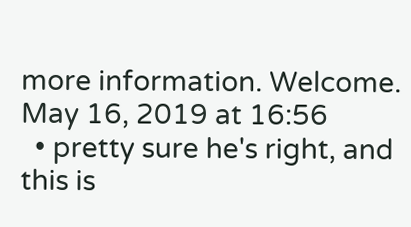more information. Welcome. May 16, 2019 at 16:56
  • pretty sure he's right, and this is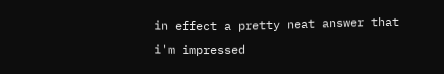in effect a pretty neat answer that i'm impressed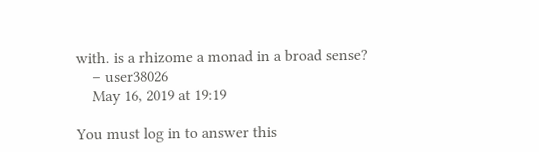with. is a rhizome a monad in a broad sense?
    – user38026
    May 16, 2019 at 19:19

You must log in to answer this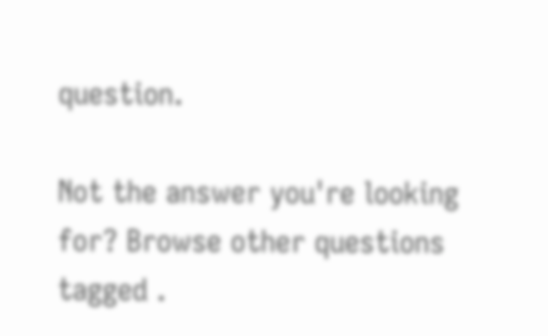question.

Not the answer you're looking for? Browse other questions tagged .